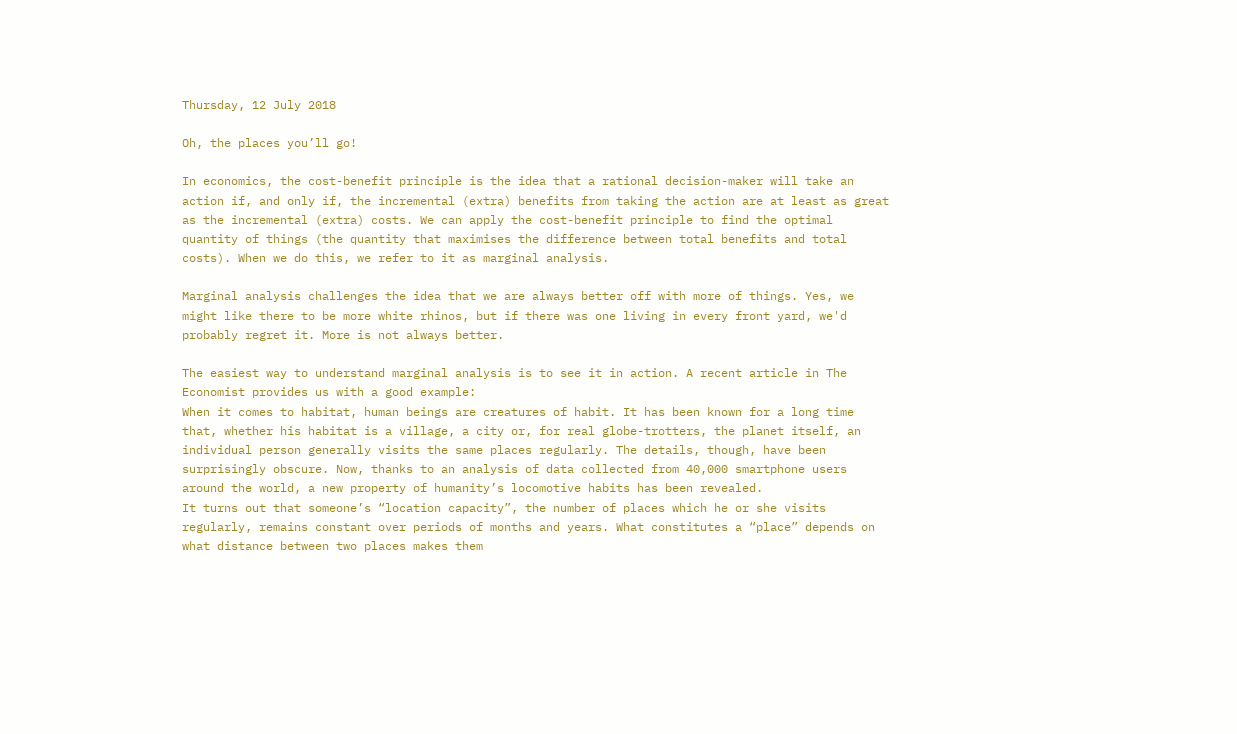Thursday, 12 July 2018

Oh, the places you’ll go!

In economics, the cost-benefit principle is the idea that a rational decision-maker will take an action if, and only if, the incremental (extra) benefits from taking the action are at least as great as the incremental (extra) costs. We can apply the cost-benefit principle to find the optimal quantity of things (the quantity that maximises the difference between total benefits and total costs). When we do this, we refer to it as marginal analysis.

Marginal analysis challenges the idea that we are always better off with more of things. Yes, we might like there to be more white rhinos, but if there was one living in every front yard, we'd probably regret it. More is not always better.

The easiest way to understand marginal analysis is to see it in action. A recent article in The Economist provides us with a good example:
When it comes to habitat, human beings are creatures of habit. It has been known for a long time that, whether his habitat is a village, a city or, for real globe-trotters, the planet itself, an individual person generally visits the same places regularly. The details, though, have been surprisingly obscure. Now, thanks to an analysis of data collected from 40,000 smartphone users around the world, a new property of humanity’s locomotive habits has been revealed.
It turns out that someone’s “location capacity”, the number of places which he or she visits regularly, remains constant over periods of months and years. What constitutes a “place” depends on what distance between two places makes them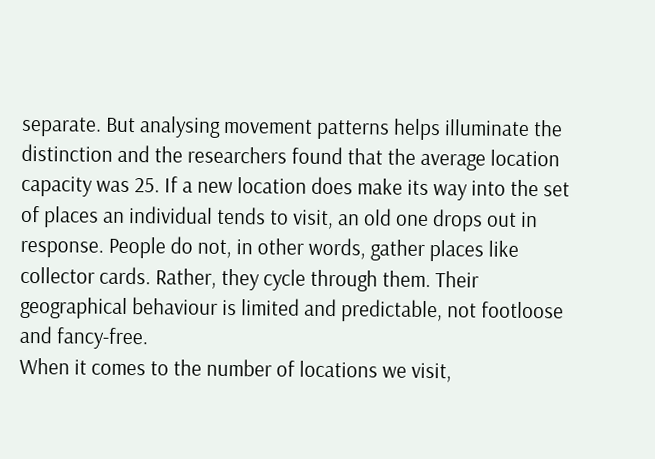separate. But analysing movement patterns helps illuminate the distinction and the researchers found that the average location capacity was 25. If a new location does make its way into the set of places an individual tends to visit, an old one drops out in response. People do not, in other words, gather places like collector cards. Rather, they cycle through them. Their geographical behaviour is limited and predictable, not footloose and fancy-free.
When it comes to the number of locations we visit,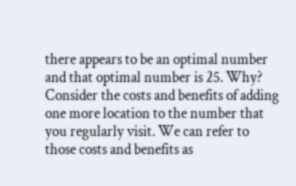there appears to be an optimal number and that optimal number is 25. Why? Consider the costs and benefits of adding one more location to the number that you regularly visit. We can refer to those costs and benefits as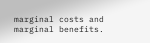marginal costs and marginal benefits.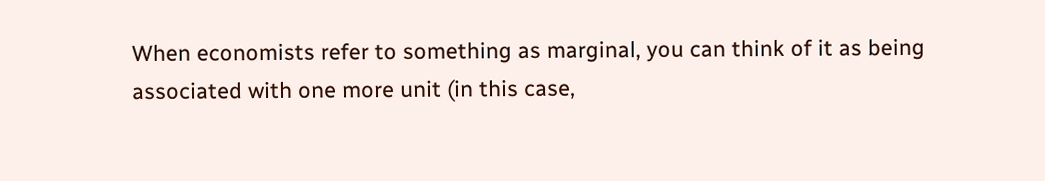When economists refer to something as marginal, you can think of it as being associated with one more unit (in this case,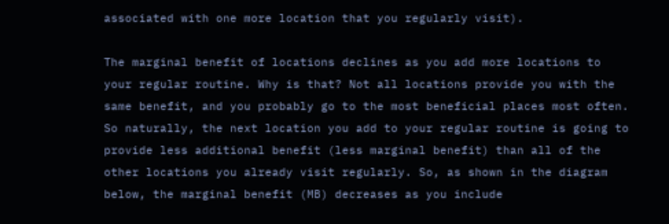associated with one more location that you regularly visit).

The marginal benefit of locations declines as you add more locations to your regular routine. Why is that? Not all locations provide you with the same benefit, and you probably go to the most beneficial places most often. So naturally, the next location you add to your regular routine is going to provide less additional benefit (less marginal benefit) than all of the other locations you already visit regularly. So, as shown in the diagram below, the marginal benefit (MB) decreases as you include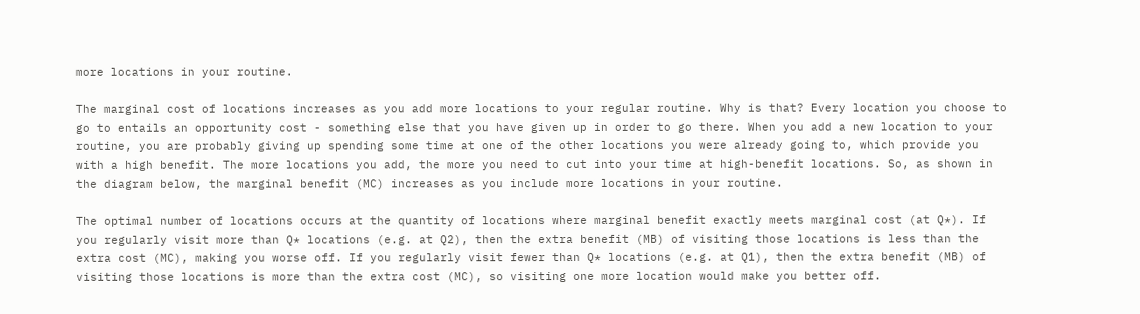more locations in your routine.

The marginal cost of locations increases as you add more locations to your regular routine. Why is that? Every location you choose to go to entails an opportunity cost - something else that you have given up in order to go there. When you add a new location to your routine, you are probably giving up spending some time at one of the other locations you were already going to, which provide you with a high benefit. The more locations you add, the more you need to cut into your time at high-benefit locations. So, as shown in the diagram below, the marginal benefit (MC) increases as you include more locations in your routine.

The optimal number of locations occurs at the quantity of locations where marginal benefit exactly meets marginal cost (at Q*). If you regularly visit more than Q* locations (e.g. at Q2), then the extra benefit (MB) of visiting those locations is less than the extra cost (MC), making you worse off. If you regularly visit fewer than Q* locations (e.g. at Q1), then the extra benefit (MB) of visiting those locations is more than the extra cost (MC), so visiting one more location would make you better off.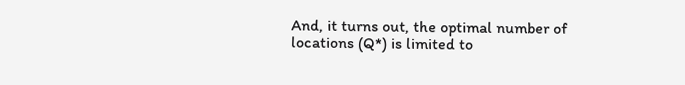And, it turns out, the optimal number of locations (Q*) is limited to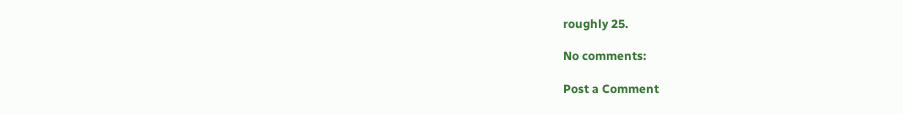roughly 25.

No comments:

Post a Comment